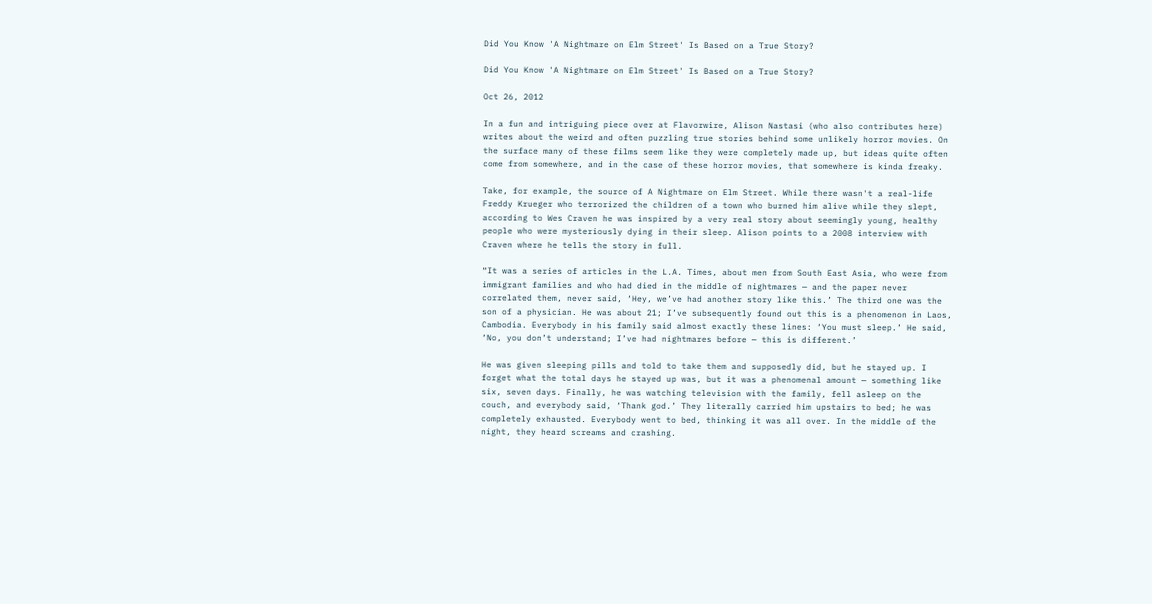Did You Know 'A Nightmare on Elm Street' Is Based on a True Story?

Did You Know 'A Nightmare on Elm Street' Is Based on a True Story?

Oct 26, 2012

In a fun and intriguing piece over at Flavorwire, Alison Nastasi (who also contributes here) writes about the weird and often puzzling true stories behind some unlikely horror movies. On the surface many of these films seem like they were completely made up, but ideas quite often come from somewhere, and in the case of these horror movies, that somewhere is kinda freaky.

Take, for example, the source of A Nightmare on Elm Street. While there wasn't a real-life Freddy Krueger who terrorized the children of a town who burned him alive while they slept, according to Wes Craven he was inspired by a very real story about seemingly young, healthy people who were mysteriously dying in their sleep. Alison points to a 2008 interview with Craven where he tells the story in full.

“It was a series of articles in the L.A. Times, about men from South East Asia, who were from immigrant families and who had died in the middle of nightmares — and the paper never correlated them, never said, ‘Hey, we’ve had another story like this.’ The third one was the son of a physician. He was about 21; I’ve subsequently found out this is a phenomenon in Laos, Cambodia. Everybody in his family said almost exactly these lines: ‘You must sleep.’ He said, ‘No, you don’t understand; I’ve had nightmares before — this is different.’

He was given sleeping pills and told to take them and supposedly did, but he stayed up. I forget what the total days he stayed up was, but it was a phenomenal amount — something like six, seven days. Finally, he was watching television with the family, fell asleep on the couch, and everybody said, ‘Thank god.’ They literally carried him upstairs to bed; he was completely exhausted. Everybody went to bed, thinking it was all over. In the middle of the night, they heard screams and crashing.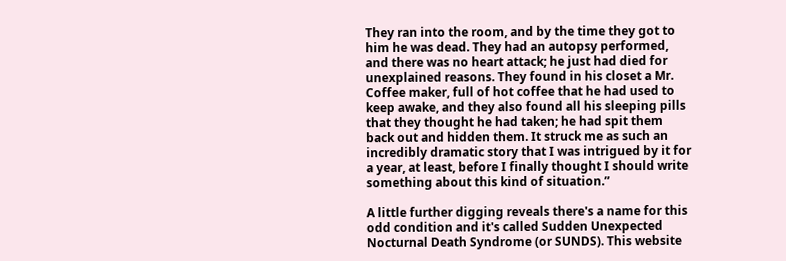They ran into the room, and by the time they got to him he was dead. They had an autopsy performed, and there was no heart attack; he just had died for unexplained reasons. They found in his closet a Mr. Coffee maker, full of hot coffee that he had used to keep awake, and they also found all his sleeping pills that they thought he had taken; he had spit them back out and hidden them. It struck me as such an incredibly dramatic story that I was intrigued by it for a year, at least, before I finally thought I should write something about this kind of situation.”

A little further digging reveals there's a name for this odd condition and it's called Sudden Unexpected Nocturnal Death Syndrome (or SUNDS). This website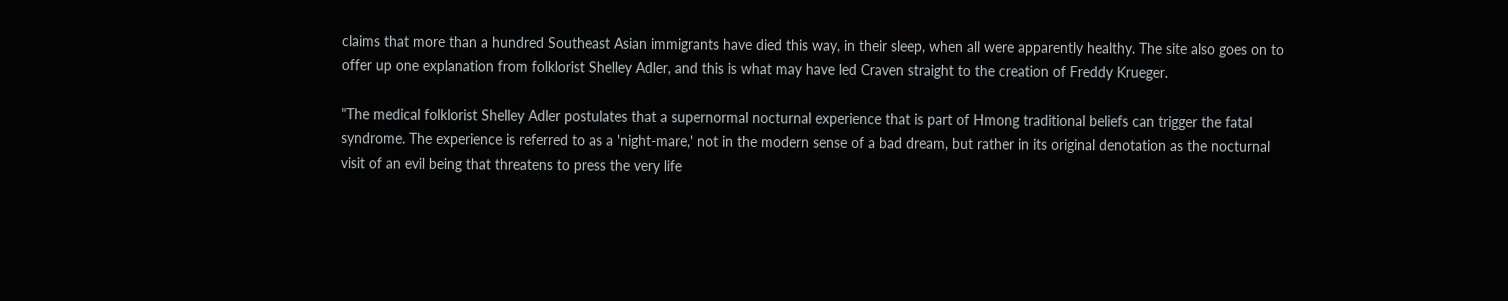claims that more than a hundred Southeast Asian immigrants have died this way, in their sleep, when all were apparently healthy. The site also goes on to offer up one explanation from folklorist Shelley Adler, and this is what may have led Craven straight to the creation of Freddy Krueger.

"The medical folklorist Shelley Adler postulates that a supernormal nocturnal experience that is part of Hmong traditional beliefs can trigger the fatal syndrome. The experience is referred to as a 'night-mare,' not in the modern sense of a bad dream, but rather in its original denotation as the nocturnal visit of an evil being that threatens to press the very life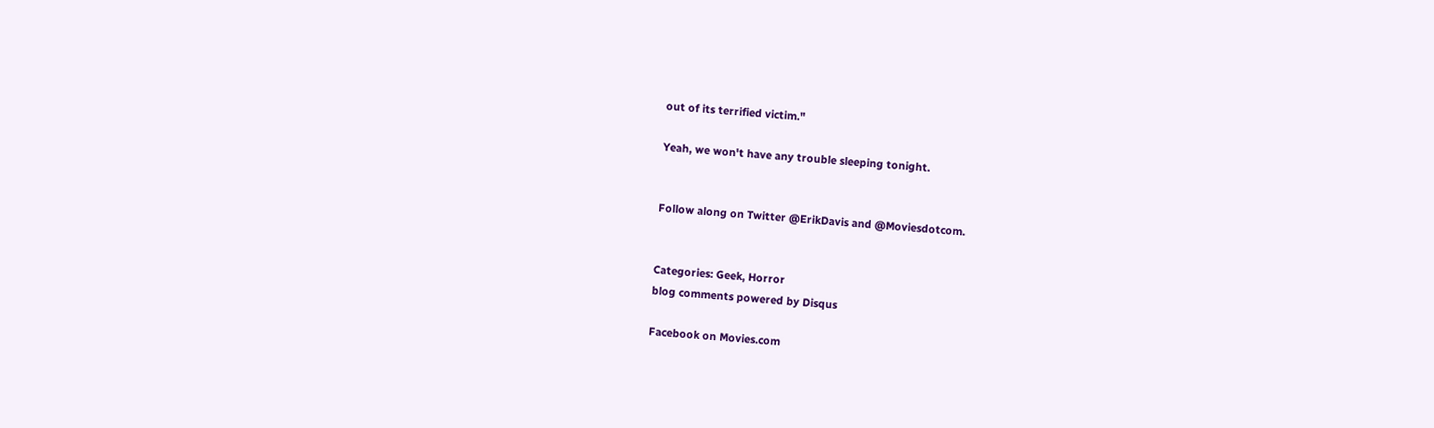out of its terrified victim."

Yeah, we won't have any trouble sleeping tonight.


Follow along on Twitter @ErikDavis and @Moviesdotcom.


Categories: Geek, Horror
blog comments powered by Disqus

Facebook on Movies.com